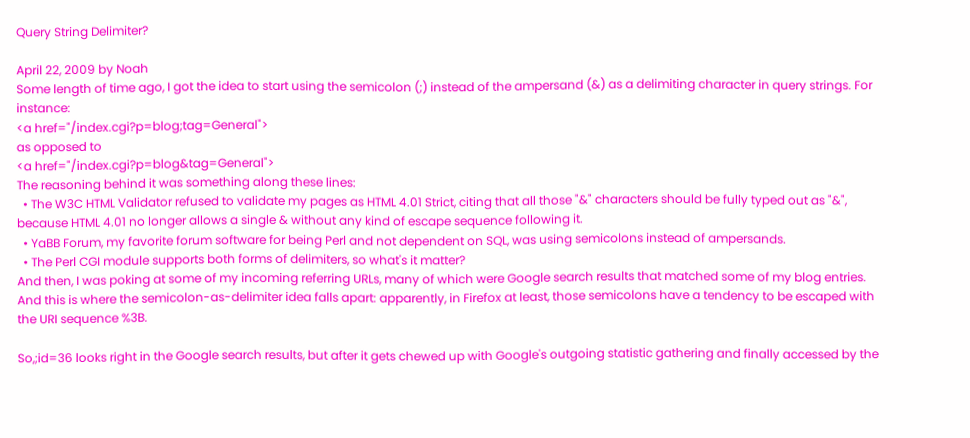Query String Delimiter?

April 22, 2009 by Noah
Some length of time ago, I got the idea to start using the semicolon (;) instead of the ampersand (&) as a delimiting character in query strings. For instance:
<a href="/index.cgi?p=blog;tag=General">
as opposed to
<a href="/index.cgi?p=blog&tag=General">
The reasoning behind it was something along these lines:
  • The W3C HTML Validator refused to validate my pages as HTML 4.01 Strict, citing that all those "&" characters should be fully typed out as "&", because HTML 4.01 no longer allows a single & without any kind of escape sequence following it.
  • YaBB Forum, my favorite forum software for being Perl and not dependent on SQL, was using semicolons instead of ampersands.
  • The Perl CGI module supports both forms of delimiters, so what's it matter?
And then, I was poking at some of my incoming referring URLs, many of which were Google search results that matched some of my blog entries. And this is where the semicolon-as-delimiter idea falls apart: apparently, in Firefox at least, those semicolons have a tendency to be escaped with the URI sequence %3B.

So,;id=36 looks right in the Google search results, but after it gets chewed up with Google's outgoing statistic gathering and finally accessed by the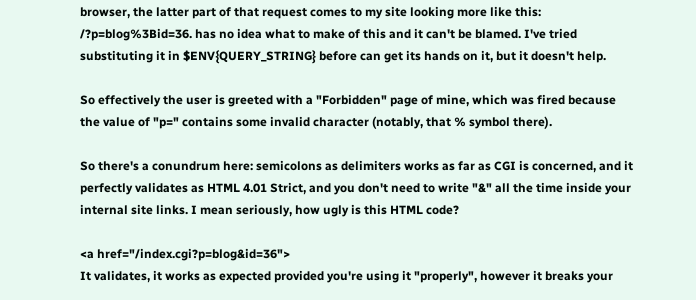browser, the latter part of that request comes to my site looking more like this: /?p=blog%3Bid=36. has no idea what to make of this and it can't be blamed. I've tried substituting it in $ENV{QUERY_STRING} before can get its hands on it, but it doesn't help.

So effectively the user is greeted with a "Forbidden" page of mine, which was fired because the value of "p=" contains some invalid character (notably, that % symbol there).

So there's a conundrum here: semicolons as delimiters works as far as CGI is concerned, and it perfectly validates as HTML 4.01 Strict, and you don't need to write "&" all the time inside your internal site links. I mean seriously, how ugly is this HTML code?

<a href="/index.cgi?p=blog&id=36">
It validates, it works as expected provided you're using it "properly", however it breaks your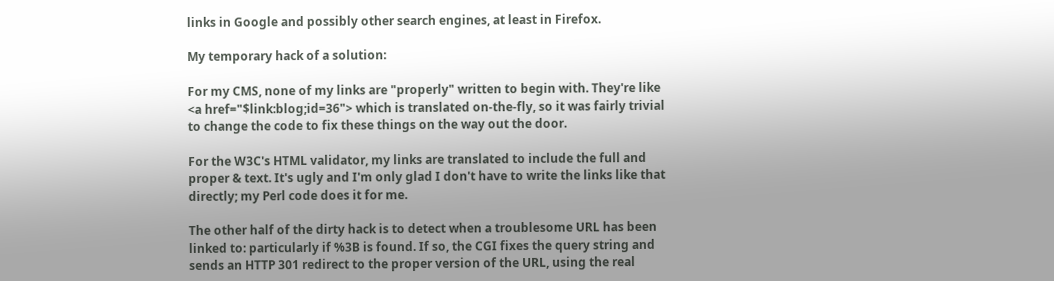links in Google and possibly other search engines, at least in Firefox.

My temporary hack of a solution:

For my CMS, none of my links are "properly" written to begin with. They're like <a href="$link:blog;id=36"> which is translated on-the-fly, so it was fairly trivial to change the code to fix these things on the way out the door.

For the W3C's HTML validator, my links are translated to include the full and proper & text. It's ugly and I'm only glad I don't have to write the links like that directly; my Perl code does it for me.

The other half of the dirty hack is to detect when a troublesome URL has been linked to: particularly if %3B is found. If so, the CGI fixes the query string and sends an HTTP 301 redirect to the proper version of the URL, using the real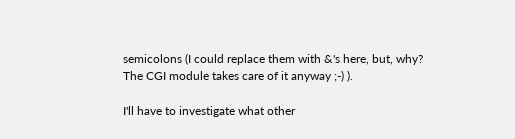semicolons (I could replace them with &'s here, but, why? The CGI module takes care of it anyway ;-) ).

I'll have to investigate what other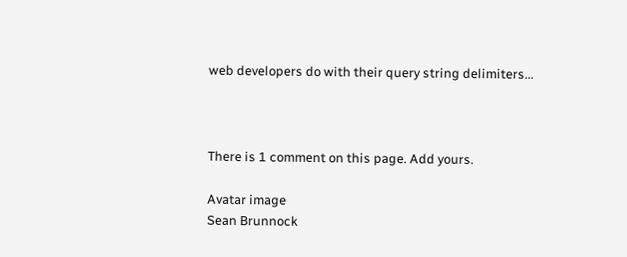web developers do with their query string delimiters...



There is 1 comment on this page. Add yours.

Avatar image
Sean Brunnock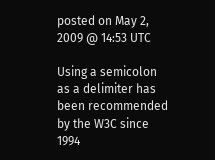posted on May 2, 2009 @ 14:53 UTC

Using a semicolon as a delimiter has been recommended by the W3C since 1994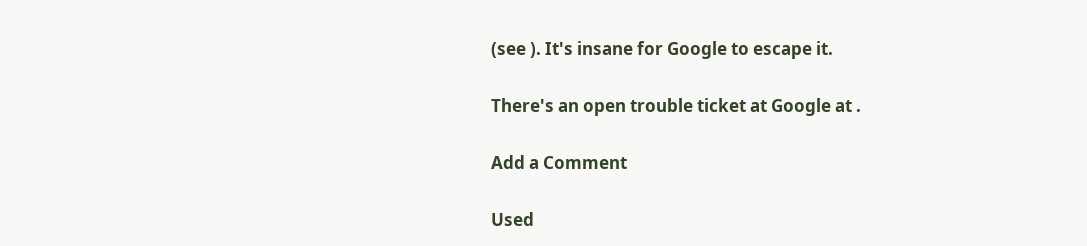(see ). It's insane for Google to escape it.

There's an open trouble ticket at Google at .

Add a Comment

Used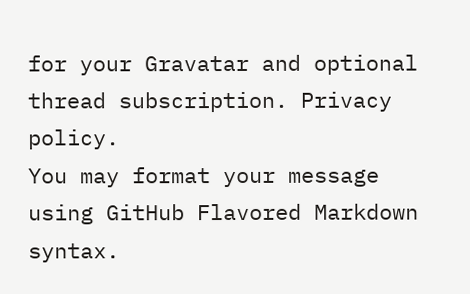for your Gravatar and optional thread subscription. Privacy policy.
You may format your message using GitHub Flavored Markdown syntax.